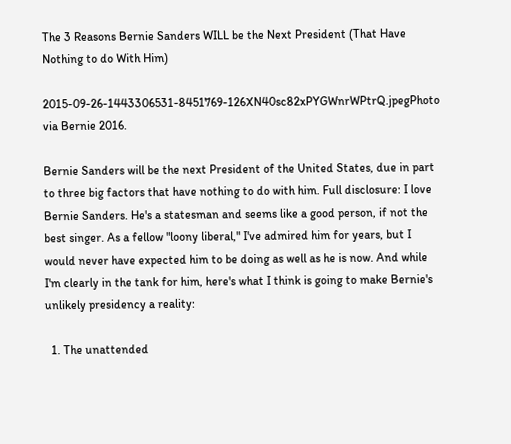The 3 Reasons Bernie Sanders WILL be the Next President (That Have Nothing to do With Him)

2015-09-26-1443306531-8451769-126XN40sc82xPYGWnrWPtrQ.jpegPhoto via Bernie 2016.

Bernie Sanders will be the next President of the United States, due in part to three big factors that have nothing to do with him. Full disclosure: I love Bernie Sanders. He's a statesman and seems like a good person, if not the best singer. As a fellow "loony liberal," I've admired him for years, but I would never have expected him to be doing as well as he is now. And while I'm clearly in the tank for him, here's what I think is going to make Bernie's unlikely presidency a reality:

  1. The unattended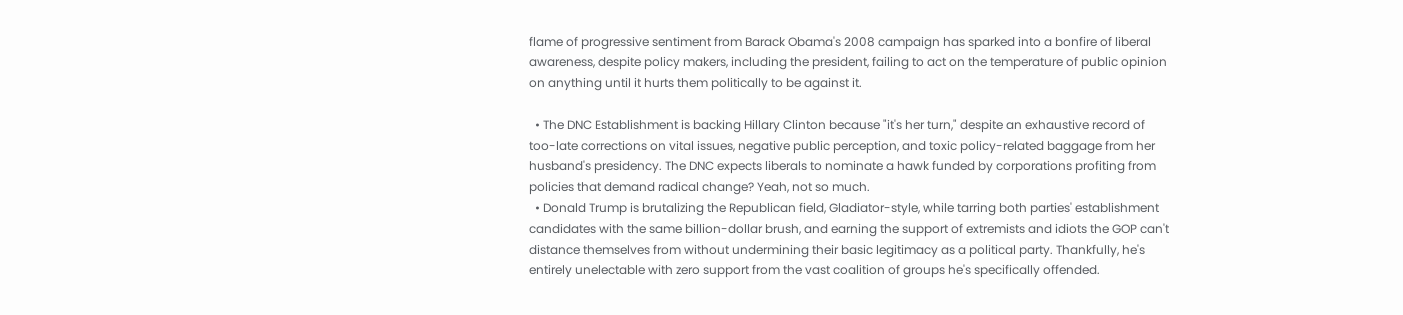flame of progressive sentiment from Barack Obama's 2008 campaign has sparked into a bonfire of liberal awareness, despite policy makers, including the president, failing to act on the temperature of public opinion on anything until it hurts them politically to be against it.

  • The DNC Establishment is backing Hillary Clinton because "it's her turn," despite an exhaustive record of too-late corrections on vital issues, negative public perception, and toxic policy-related baggage from her husband's presidency. The DNC expects liberals to nominate a hawk funded by corporations profiting from policies that demand radical change? Yeah, not so much.
  • Donald Trump is brutalizing the Republican field, Gladiator-style, while tarring both parties' establishment candidates with the same billion-dollar brush, and earning the support of extremists and idiots the GOP can't distance themselves from without undermining their basic legitimacy as a political party. Thankfully, he's entirely unelectable with zero support from the vast coalition of groups he's specifically offended.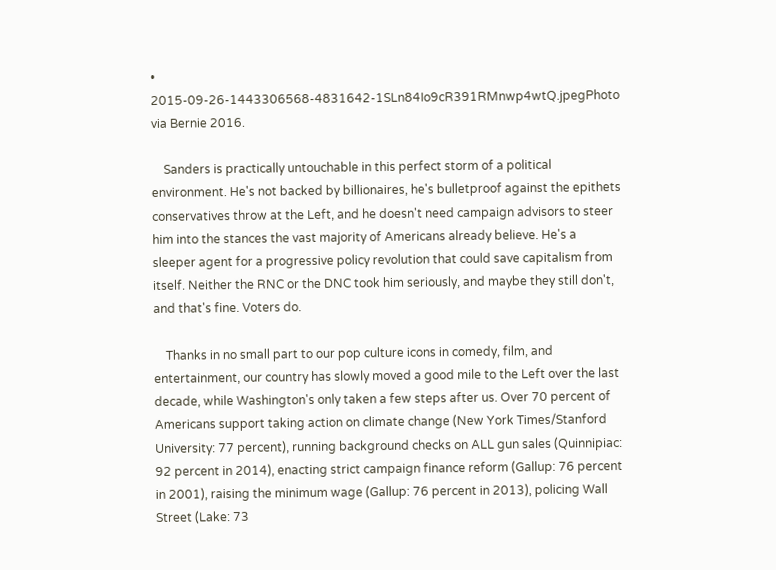• 2015-09-26-1443306568-4831642-1SLn84Io9cR391RMnwp4wtQ.jpegPhoto via Bernie 2016.

    Sanders is practically untouchable in this perfect storm of a political environment. He's not backed by billionaires, he's bulletproof against the epithets conservatives throw at the Left, and he doesn't need campaign advisors to steer him into the stances the vast majority of Americans already believe. He's a sleeper agent for a progressive policy revolution that could save capitalism from itself. Neither the RNC or the DNC took him seriously, and maybe they still don't, and that's fine. Voters do.

    Thanks in no small part to our pop culture icons in comedy, film, and entertainment, our country has slowly moved a good mile to the Left over the last decade, while Washington's only taken a few steps after us. Over 70 percent of Americans support taking action on climate change (New York Times/Stanford University: 77 percent), running background checks on ALL gun sales (Quinnipiac: 92 percent in 2014), enacting strict campaign finance reform (Gallup: 76 percent in 2001), raising the minimum wage (Gallup: 76 percent in 2013), policing Wall Street (Lake: 73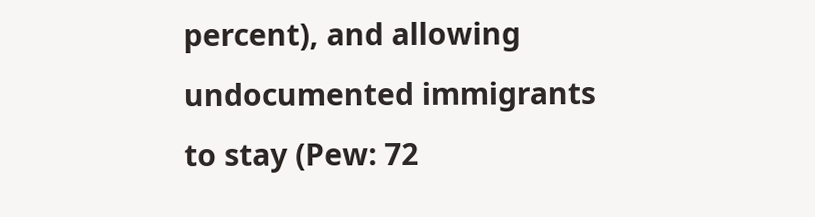percent), and allowing undocumented immigrants to stay (Pew: 72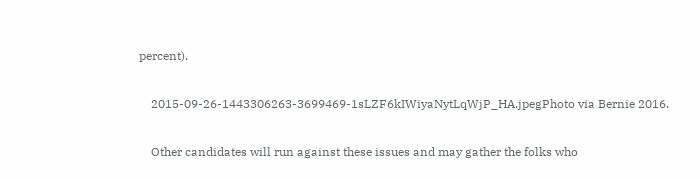percent).

    2015-09-26-1443306263-3699469-1sLZF6kIWiyaNytLqWjP_HA.jpegPhoto via Bernie 2016.

    Other candidates will run against these issues and may gather the folks who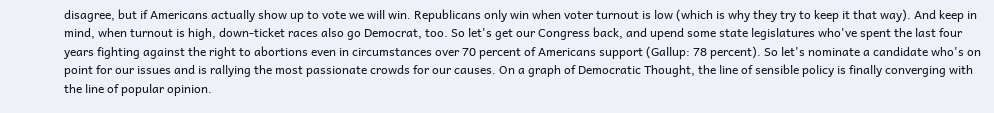disagree, but if Americans actually show up to vote we will win. Republicans only win when voter turnout is low (which is why they try to keep it that way). And keep in mind, when turnout is high, down-ticket races also go Democrat, too. So let's get our Congress back, and upend some state legislatures who've spent the last four years fighting against the right to abortions even in circumstances over 70 percent of Americans support (Gallup: 78 percent). So let's nominate a candidate who's on point for our issues and is rallying the most passionate crowds for our causes. On a graph of Democratic Thought, the line of sensible policy is finally converging with the line of popular opinion.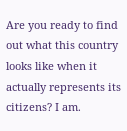Are you ready to find out what this country looks like when it actually represents its citizens? I am.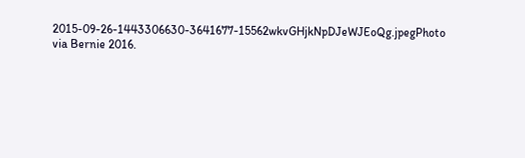2015-09-26-1443306630-3641677-15562wkvGHjkNpDJeWJEoQg.jpegPhoto via Bernie 2016.